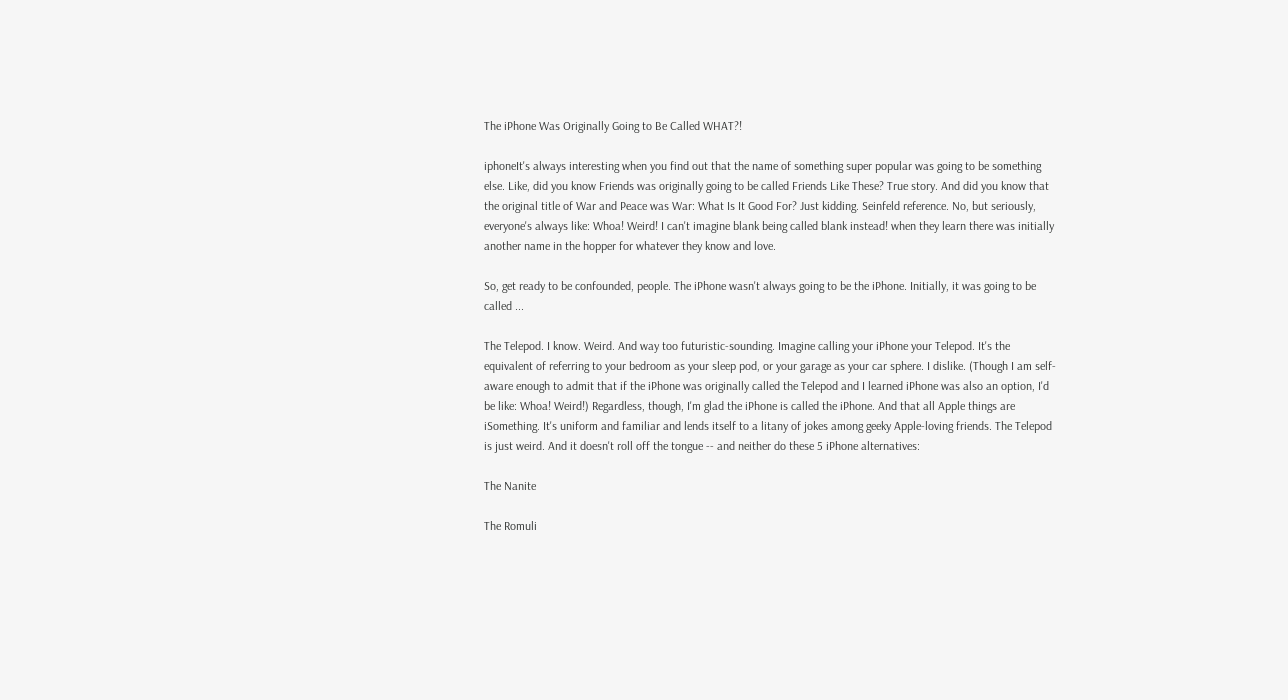The iPhone Was Originally Going to Be Called WHAT?!

iphoneIt's always interesting when you find out that the name of something super popular was going to be something else. Like, did you know Friends was originally going to be called Friends Like These? True story. And did you know that the original title of War and Peace was War: What Is It Good For? Just kidding. Seinfeld reference. No, but seriously, everyone's always like: Whoa! Weird! I can't imagine blank being called blank instead! when they learn there was initially another name in the hopper for whatever they know and love.

So, get ready to be confounded, people. The iPhone wasn't always going to be the iPhone. Initially, it was going to be called ...

The Telepod. I know. Weird. And way too futuristic-sounding. Imagine calling your iPhone your Telepod. It's the equivalent of referring to your bedroom as your sleep pod, or your garage as your car sphere. I dislike. (Though I am self-aware enough to admit that if the iPhone was originally called the Telepod and I learned iPhone was also an option, I'd be like: Whoa! Weird!) Regardless, though, I'm glad the iPhone is called the iPhone. And that all Apple things are iSomething. It's uniform and familiar and lends itself to a litany of jokes among geeky Apple-loving friends. The Telepod is just weird. And it doesn't roll off the tongue -- and neither do these 5 iPhone alternatives:

The Nanite

The Romuli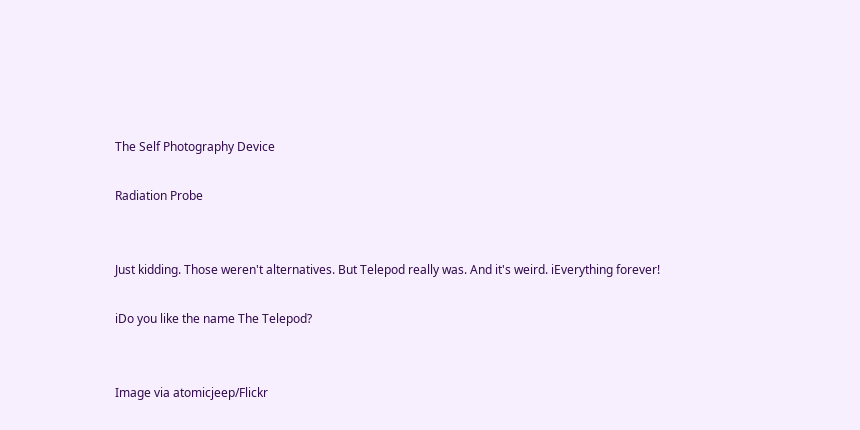The Self Photography Device

Radiation Probe


Just kidding. Those weren't alternatives. But Telepod really was. And it's weird. iEverything forever!

iDo you like the name The Telepod?


Image via atomicjeep/Flickr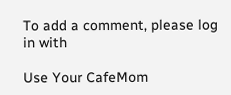To add a comment, please log in with

Use Your CafeMom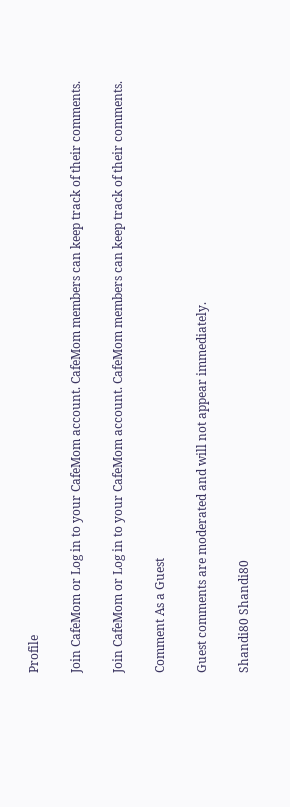Profile

Join CafeMom or Log in to your CafeMom account. CafeMom members can keep track of their comments.

Join CafeMom or Log in to your CafeMom account. CafeMom members can keep track of their comments.

Comment As a Guest

Guest comments are moderated and will not appear immediately.

Shandi80 Shandi80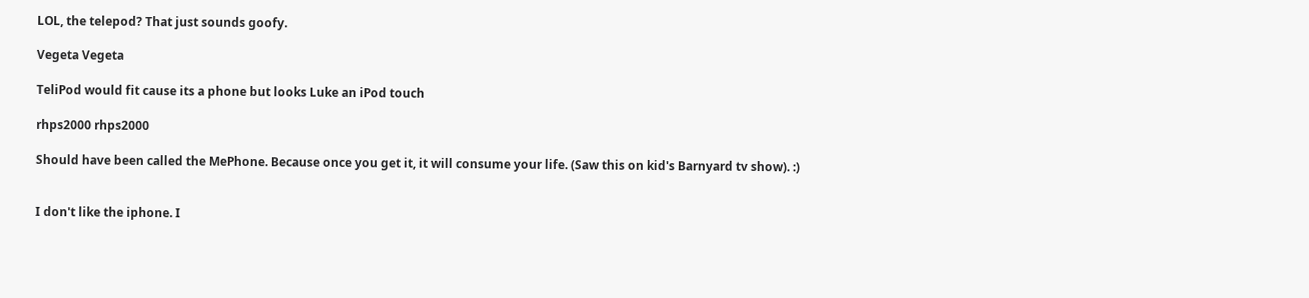LOL, the telepod? That just sounds goofy.

Vegeta Vegeta

TeliPod would fit cause its a phone but looks Luke an iPod touch

rhps2000 rhps2000

Should have been called the MePhone. Because once you get it, it will consume your life. (Saw this on kid's Barnyard tv show). :)


I don't like the iphone. I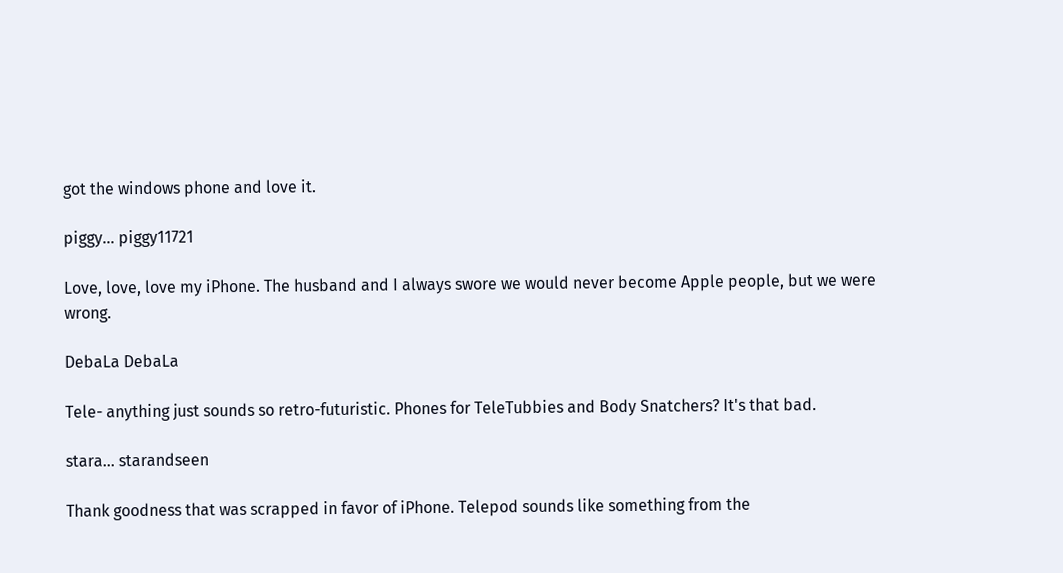got the windows phone and love it.

piggy... piggy11721

Love, love, love my iPhone. The husband and I always swore we would never become Apple people, but we were wrong.

DebaLa DebaLa

Tele- anything just sounds so retro-futuristic. Phones for TeleTubbies and Body Snatchers? It's that bad.

stara... starandseen

Thank goodness that was scrapped in favor of iPhone. Telepod sounds like something from the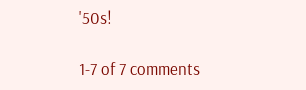'50s!

1-7 of 7 comments